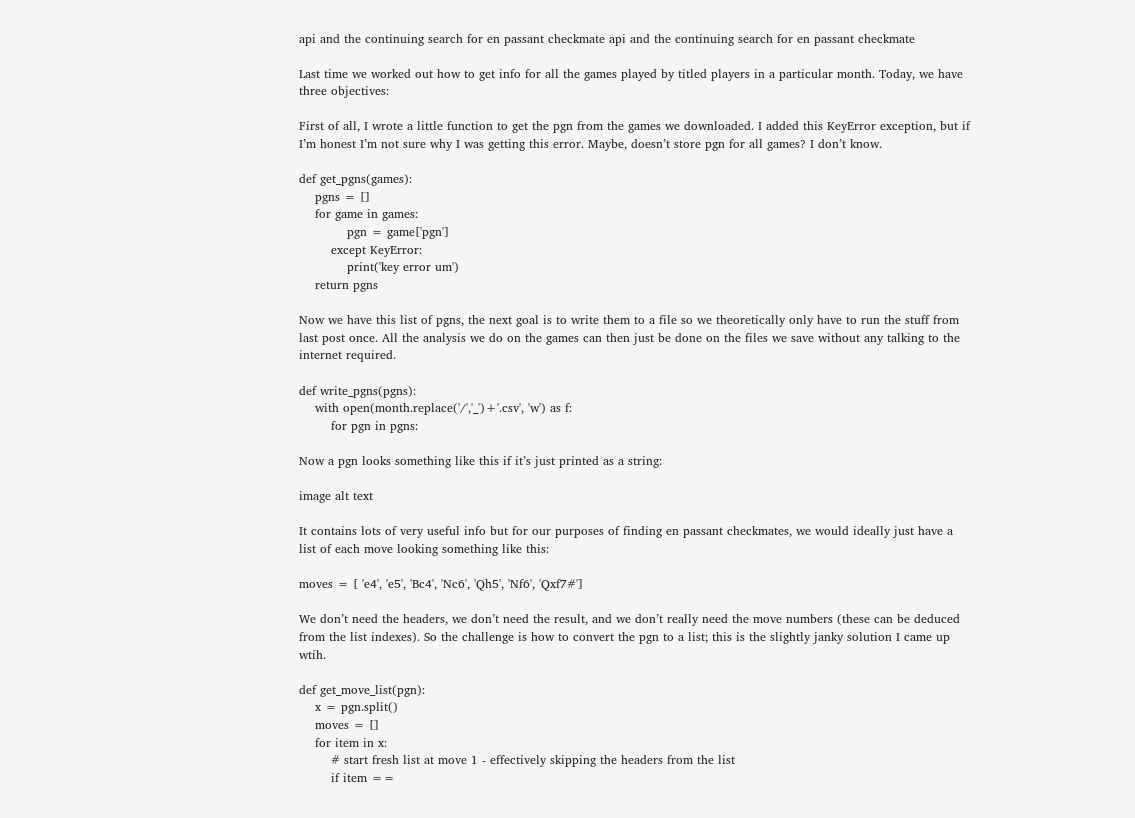api and the continuing search for en passant checkmate api and the continuing search for en passant checkmate

Last time we worked out how to get info for all the games played by titled players in a particular month. Today, we have three objectives:

First of all, I wrote a little function to get the pgn from the games we downloaded. I added this KeyError exception, but if I’m honest I’m not sure why I was getting this error. Maybe, doesn’t store pgn for all games? I don’t know.

def get_pgns(games):
    pgns = []
    for game in games:
            pgn = game['pgn']
        except KeyError:
            print('key error um')
    return pgns

Now we have this list of pgns, the next goal is to write them to a file so we theoretically only have to run the stuff from last post once. All the analysis we do on the games can then just be done on the files we save without any talking to the internet required.

def write_pgns(pgns):
    with open(month.replace('/','_')+'.csv', 'w') as f:
        for pgn in pgns:

Now a pgn looks something like this if it’s just printed as a string:

image alt text

It contains lots of very useful info but for our purposes of finding en passant checkmates, we would ideally just have a list of each move looking something like this:

moves = [ 'e4', 'e5', 'Bc4', 'Nc6', 'Qh5', 'Nf6', 'Qxf7#']

We don’t need the headers, we don’t need the result, and we don’t really need the move numbers (these can be deduced from the list indexes). So the challenge is how to convert the pgn to a list; this is the slightly janky solution I came up wtih.

def get_move_list(pgn):
    x = pgn.split()
    moves = []
    for item in x:
        # start fresh list at move 1 - effectively skipping the headers from the list
        if item ==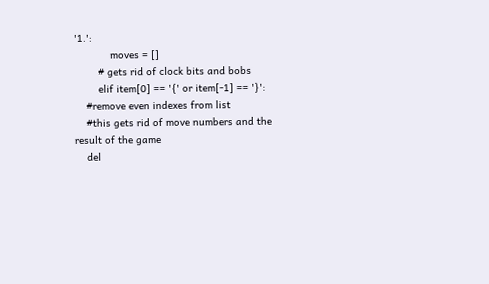'1.':
            moves = []
        # gets rid of clock bits and bobs
        elif item[0] == '{' or item[-1] == '}':
    #remove even indexes from list
    #this gets rid of move numbers and the result of the game
    del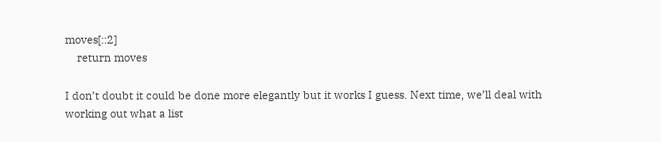moves[::2]
    return moves

I don’t doubt it could be done more elegantly but it works I guess. Next time, we’ll deal with working out what a list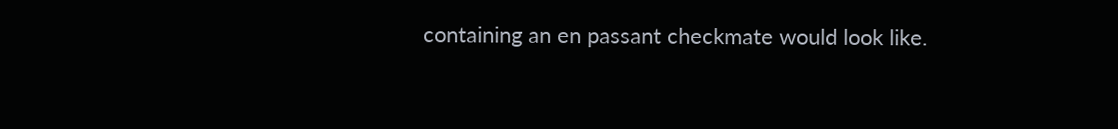containing an en passant checkmate would look like.